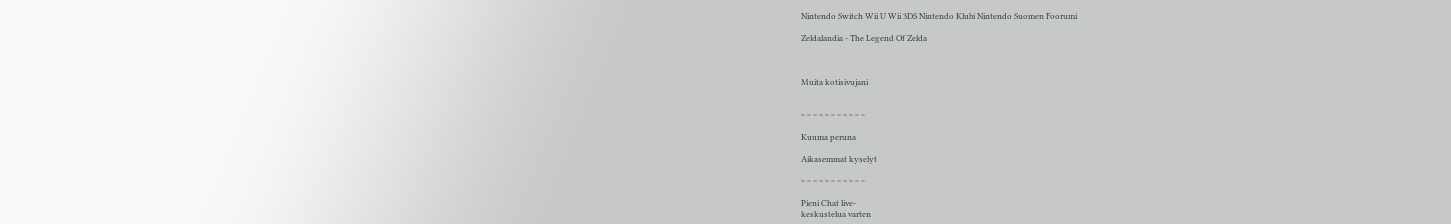Nintendo Switch Wii U Wii 3DS Nintendo Klubi Nintendo Suomen Foorumi

Zeldalandia - The Legend Of Zelda



Muita kotisivujani


~ ~ ~ ~ ~ ~ ~ ~ ~ ~ ~

Kuuma peruna

Aikasemmat kyselyt

~ ~ ~ ~ ~ ~ ~ ~ ~ ~ ~

Pieni Chat live-
keskustelua varten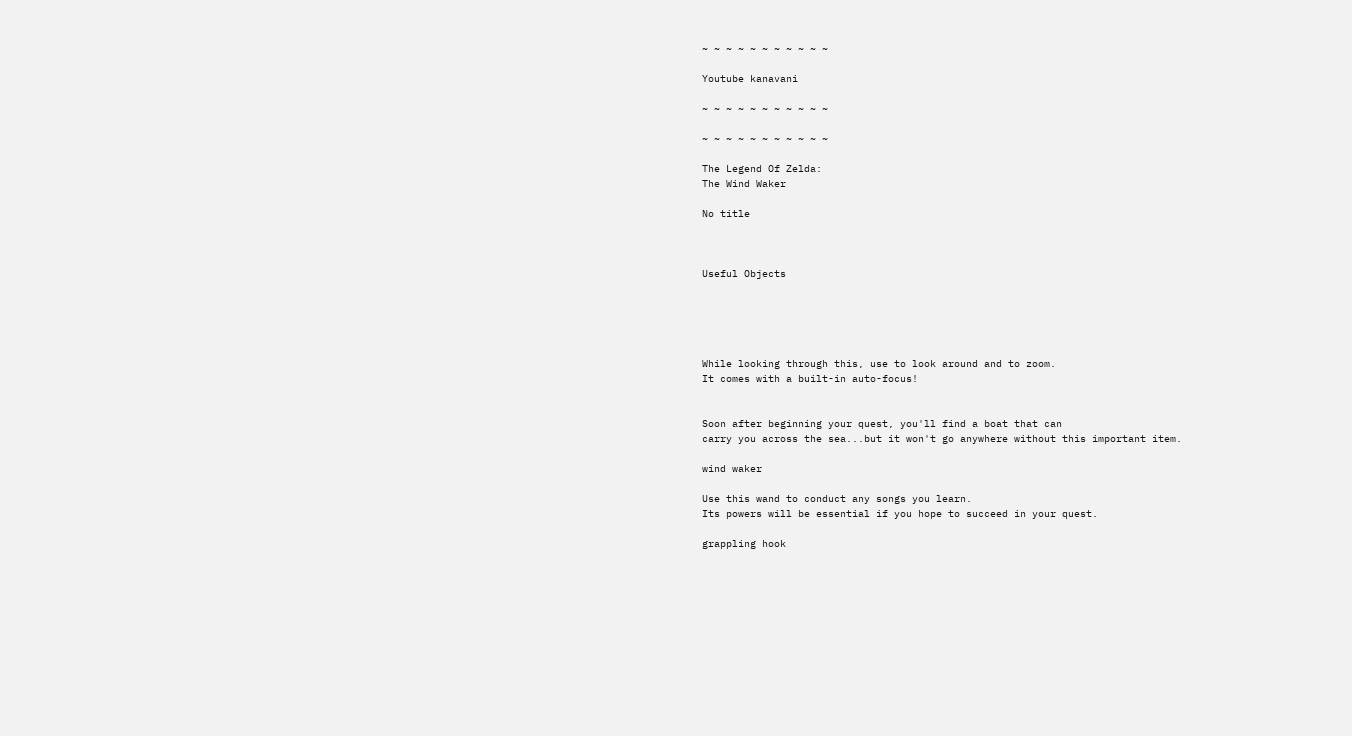~ ~ ~ ~ ~ ~ ~ ~ ~ ~ ~

Youtube kanavani

~ ~ ~ ~ ~ ~ ~ ~ ~ ~ ~

~ ~ ~ ~ ~ ~ ~ ~ ~ ~ ~

The Legend Of Zelda:
The Wind Waker

No title



Useful Objects





While looking through this, use to look around and to zoom.
It comes with a built-in auto-focus!


Soon after beginning your quest, you'll find a boat that can
carry you across the sea...but it won't go anywhere without this important item.

wind waker

Use this wand to conduct any songs you learn.
Its powers will be essential if you hope to succeed in your quest.

grappling hook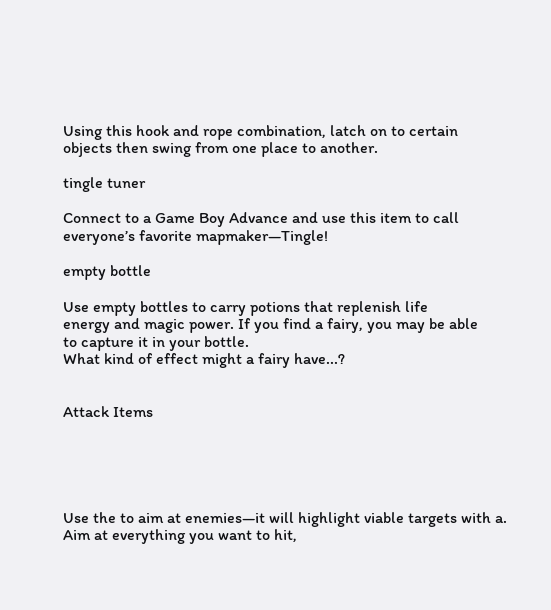Using this hook and rope combination, latch on to certain
objects then swing from one place to another.

tingle tuner

Connect to a Game Boy Advance and use this item to call
everyone’s favorite mapmaker—Tingle!

empty bottle

Use empty bottles to carry potions that replenish life
energy and magic power. If you find a fairy, you may be able
to capture it in your bottle.
What kind of effect might a fairy have...?


Attack Items





Use the to aim at enemies—it will highlight viable targets with a.
Aim at everything you want to hit,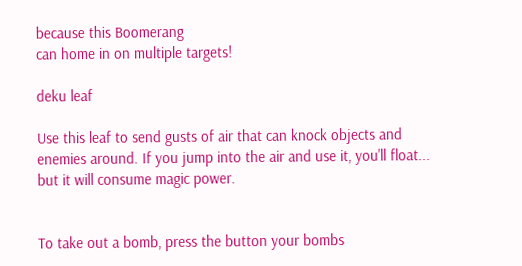because this Boomerang
can home in on multiple targets!

deku leaf

Use this leaf to send gusts of air that can knock objects and
enemies around. If you jump into the air and use it, you'll float...
but it will consume magic power.


To take out a bomb, press the button your bombs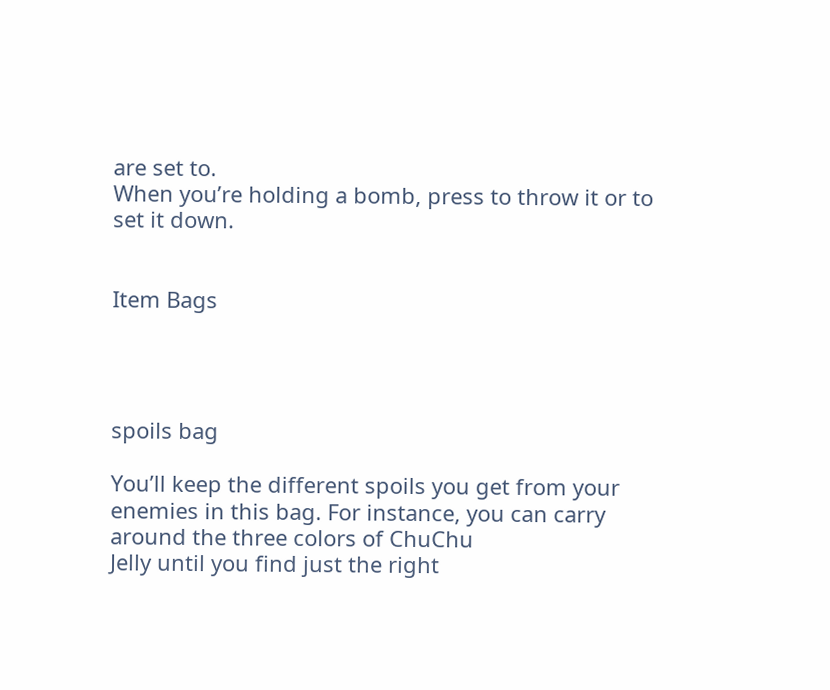are set to.
When you’re holding a bomb, press to throw it or to set it down.


Item Bags




spoils bag

You’ll keep the different spoils you get from your enemies in this bag. For instance, you can carry around the three colors of ChuChu
Jelly until you find just the right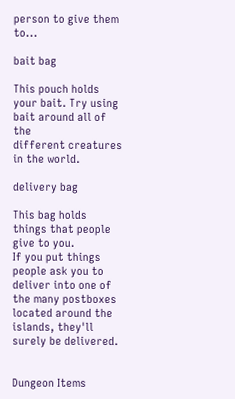person to give them to...

bait bag

This pouch holds your bait. Try using bait around all of the
different creatures in the world.

delivery bag

This bag holds things that people give to you.
If you put things people ask you to deliver into one of the many postboxes located around the islands, they'll surely be delivered.


Dungeon Items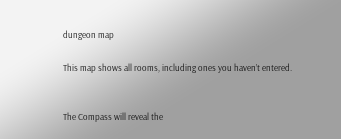dungeon map

This map shows all rooms, including ones you haven’t entered.


The Compass will reveal the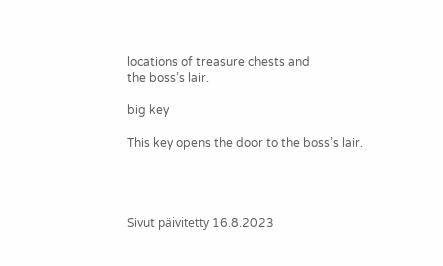locations of treasure chests and
the boss’s lair.

big key

This key opens the door to the boss’s lair.




Sivut päivitetty 16.8.2023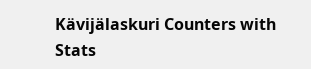Kävijälaskuri Counters with Stats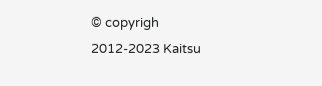© copyrigh 2012-2023 Kaitsu